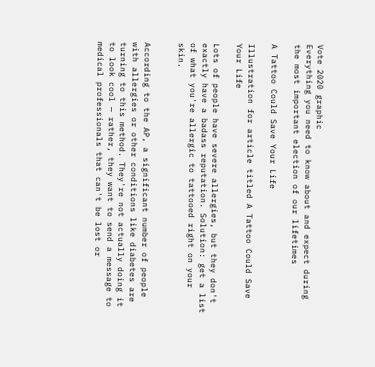Vote 2020 graphic
Everything you need to know about and expect during
the most important election of our lifetimes

A Tattoo Could Save Your Life

Illustration for article titled A Tattoo Could Save Your Life

Lots of people have severe allergies, but they don't exactly have a badass reputation. Solution: get a list of what you're allergic to tattooed right on your skin.


According to the AP, a significant number of people with allergies or other conditions like diabetes are turning to this method. They're not actually doing it to look cool — rather, they want to send a message to medical professionals that can't be lost or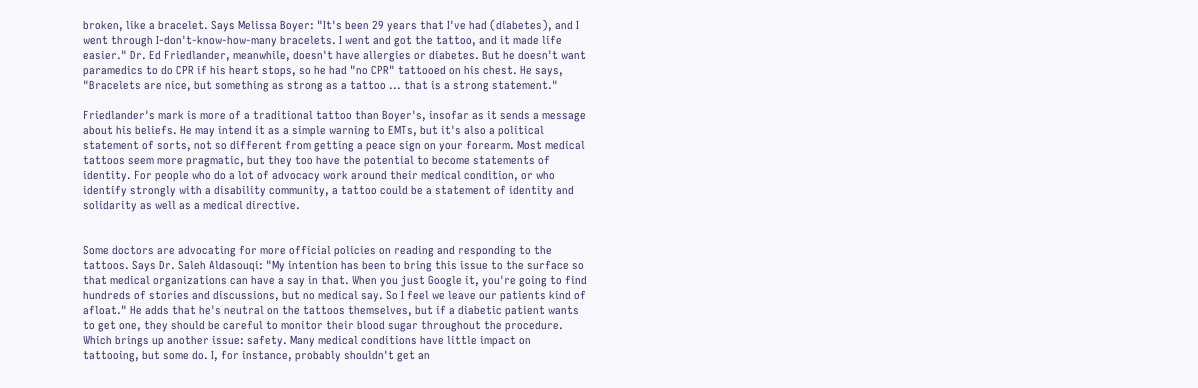broken, like a bracelet. Says Melissa Boyer: "It's been 29 years that I've had (diabetes), and I went through I-don't-know-how-many bracelets. I went and got the tattoo, and it made life easier." Dr. Ed Friedlander, meanwhile, doesn't have allergies or diabetes. But he doesn't want paramedics to do CPR if his heart stops, so he had "no CPR" tattooed on his chest. He says, "Bracelets are nice, but something as strong as a tattoo ... that is a strong statement."

Friedlander's mark is more of a traditional tattoo than Boyer's, insofar as it sends a message about his beliefs. He may intend it as a simple warning to EMTs, but it's also a political statement of sorts, not so different from getting a peace sign on your forearm. Most medical tattoos seem more pragmatic, but they too have the potential to become statements of identity. For people who do a lot of advocacy work around their medical condition, or who identify strongly with a disability community, a tattoo could be a statement of identity and solidarity as well as a medical directive.


Some doctors are advocating for more official policies on reading and responding to the tattoos. Says Dr. Saleh Aldasouqi: "My intention has been to bring this issue to the surface so that medical organizations can have a say in that. When you just Google it, you're going to find hundreds of stories and discussions, but no medical say. So I feel we leave our patients kind of afloat." He adds that he's neutral on the tattoos themselves, but if a diabetic patient wants to get one, they should be careful to monitor their blood sugar throughout the procedure. Which brings up another issue: safety. Many medical conditions have little impact on tattooing, but some do. I, for instance, probably shouldn't get an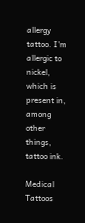allergy tattoo. I'm allergic to nickel, which is present in, among other things, tattoo ink.

Medical Tattoos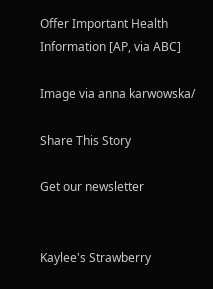Offer Important Health Information [AP, via ABC]

Image via anna karwowska/

Share This Story

Get our newsletter


Kaylee's Strawberry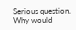Serious question. Why would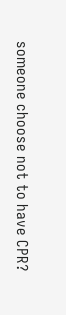someone choose not to have CPR?